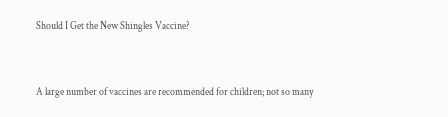Should I Get the New Shingles Vaccine?


A large number of vaccines are recommended for children; not so many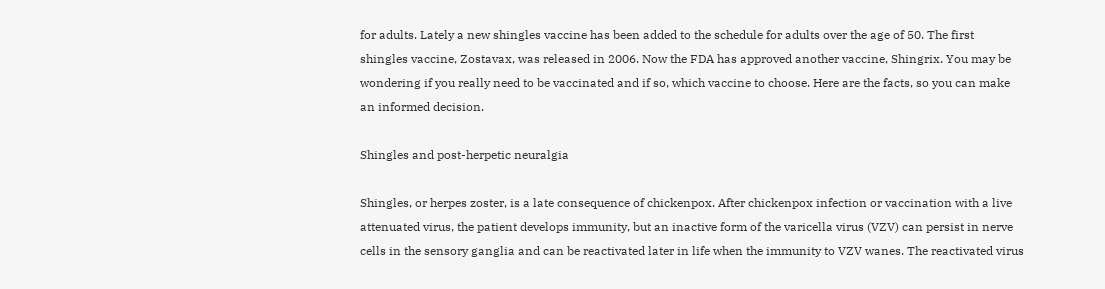for adults. Lately a new shingles vaccine has been added to the schedule for adults over the age of 50. The first shingles vaccine, Zostavax, was released in 2006. Now the FDA has approved another vaccine, Shingrix. You may be wondering if you really need to be vaccinated and if so, which vaccine to choose. Here are the facts, so you can make an informed decision.

Shingles and post-herpetic neuralgia

Shingles, or herpes zoster, is a late consequence of chickenpox. After chickenpox infection or vaccination with a live attenuated virus, the patient develops immunity, but an inactive form of the varicella virus (VZV) can persist in nerve cells in the sensory ganglia and can be reactivated later in life when the immunity to VZV wanes. The reactivated virus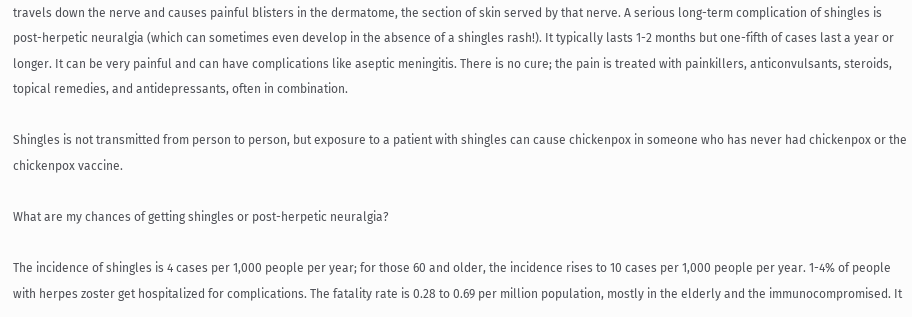travels down the nerve and causes painful blisters in the dermatome, the section of skin served by that nerve. A serious long-term complication of shingles is post-herpetic neuralgia (which can sometimes even develop in the absence of a shingles rash!). It typically lasts 1-2 months but one-fifth of cases last a year or longer. It can be very painful and can have complications like aseptic meningitis. There is no cure; the pain is treated with painkillers, anticonvulsants, steroids, topical remedies, and antidepressants, often in combination.

Shingles is not transmitted from person to person, but exposure to a patient with shingles can cause chickenpox in someone who has never had chickenpox or the chickenpox vaccine.

What are my chances of getting shingles or post-herpetic neuralgia?

The incidence of shingles is 4 cases per 1,000 people per year; for those 60 and older, the incidence rises to 10 cases per 1,000 people per year. 1-4% of people with herpes zoster get hospitalized for complications. The fatality rate is 0.28 to 0.69 per million population, mostly in the elderly and the immunocompromised. It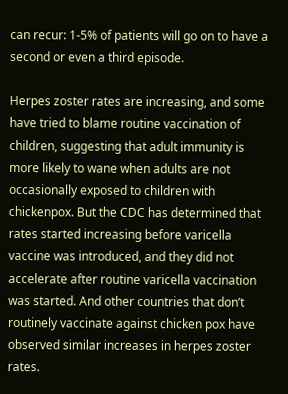can recur: 1-5% of patients will go on to have a second or even a third episode.

Herpes zoster rates are increasing, and some have tried to blame routine vaccination of children, suggesting that adult immunity is more likely to wane when adults are not occasionally exposed to children with chickenpox. But the CDC has determined that rates started increasing before varicella vaccine was introduced, and they did not accelerate after routine varicella vaccination was started. And other countries that don’t routinely vaccinate against chicken pox have observed similar increases in herpes zoster rates.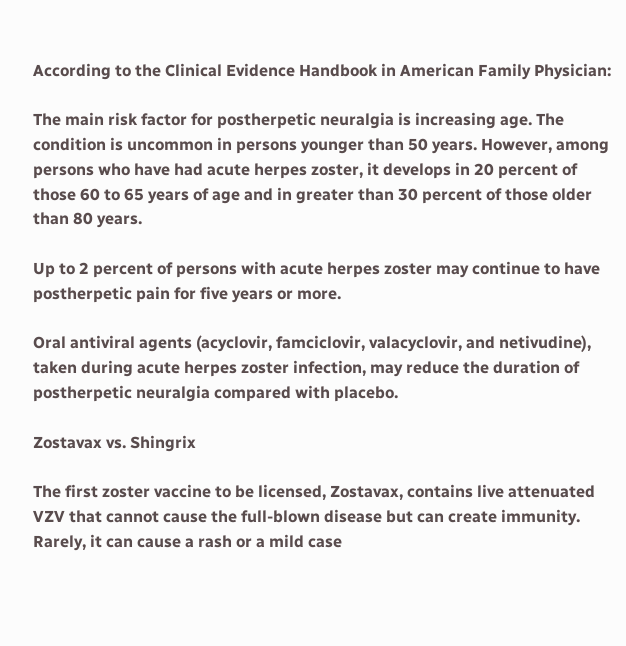According to the Clinical Evidence Handbook in American Family Physician:

The main risk factor for postherpetic neuralgia is increasing age. The condition is uncommon in persons younger than 50 years. However, among persons who have had acute herpes zoster, it develops in 20 percent of those 60 to 65 years of age and in greater than 30 percent of those older than 80 years.

Up to 2 percent of persons with acute herpes zoster may continue to have postherpetic pain for five years or more.

Oral antiviral agents (acyclovir, famciclovir, valacyclovir, and netivudine), taken during acute herpes zoster infection, may reduce the duration of postherpetic neuralgia compared with placebo.

Zostavax vs. Shingrix

The first zoster vaccine to be licensed, Zostavax, contains live attenuated VZV that cannot cause the full-blown disease but can create immunity. Rarely, it can cause a rash or a mild case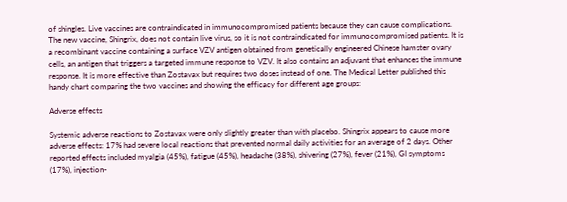of shingles. Live vaccines are contraindicated in immunocompromised patients because they can cause complications. The new vaccine, Shingrix, does not contain live virus, so it is not contraindicated for immunocompromised patients. It is a recombinant vaccine containing a surface VZV antigen obtained from genetically engineered Chinese hamster ovary cells, an antigen that triggers a targeted immune response to VZV. It also contains an adjuvant that enhances the immune response. It is more effective than Zostavax but requires two doses instead of one. The Medical Letter published this handy chart comparing the two vaccines and showing the efficacy for different age groups:

Adverse effects

Systemic adverse reactions to Zostavax were only slightly greater than with placebo. Shingrix appears to cause more adverse effects: 17% had severe local reactions that prevented normal daily activities for an average of 2 days. Other reported effects included myalgia (45%), fatigue (45%), headache (38%), shivering (27%), fever (21%), GI symptoms (17%), injection-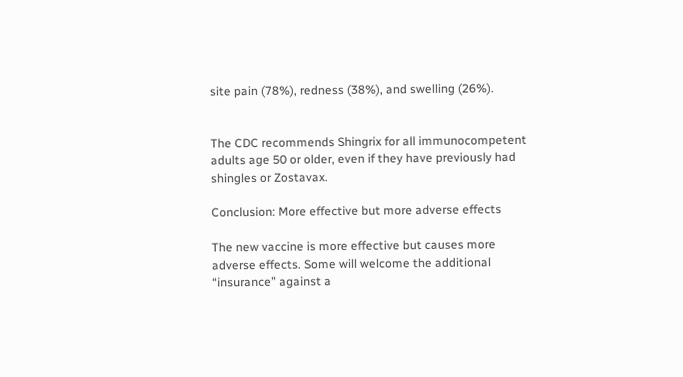site pain (78%), redness (38%), and swelling (26%).


The CDC recommends Shingrix for all immunocompetent adults age 50 or older, even if they have previously had shingles or Zostavax.

Conclusion: More effective but more adverse effects

The new vaccine is more effective but causes more adverse effects. Some will welcome the additional “insurance” against a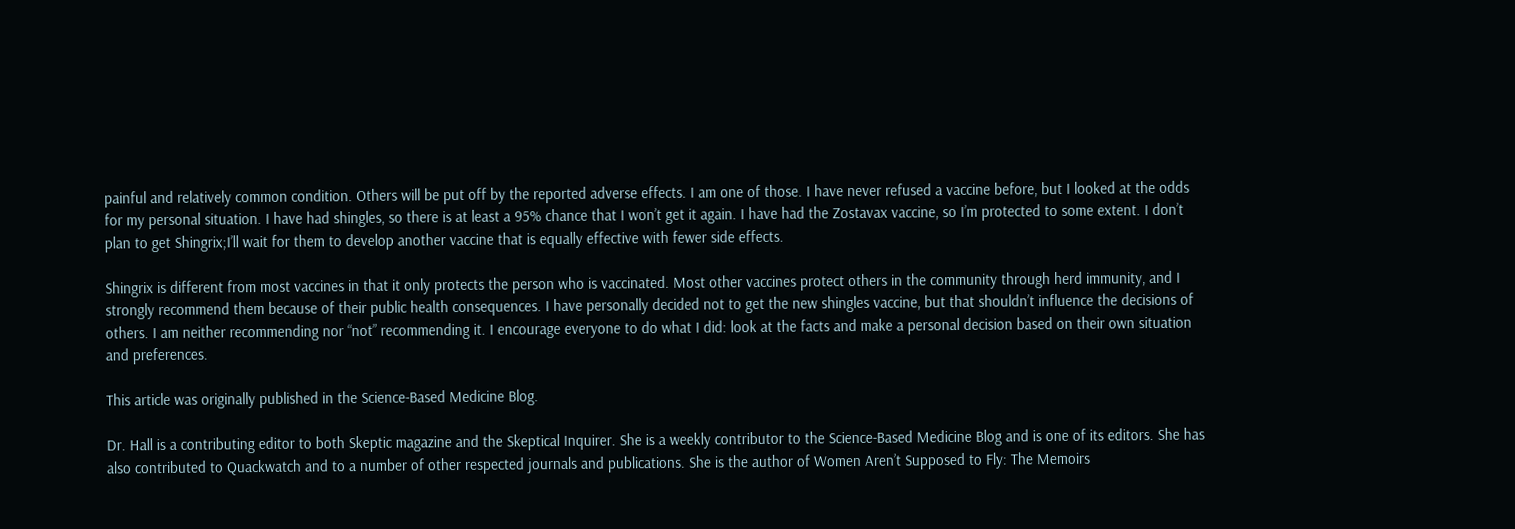painful and relatively common condition. Others will be put off by the reported adverse effects. I am one of those. I have never refused a vaccine before, but I looked at the odds for my personal situation. I have had shingles, so there is at least a 95% chance that I won’t get it again. I have had the Zostavax vaccine, so I’m protected to some extent. I don’t plan to get Shingrix;I’ll wait for them to develop another vaccine that is equally effective with fewer side effects.

Shingrix is different from most vaccines in that it only protects the person who is vaccinated. Most other vaccines protect others in the community through herd immunity, and I strongly recommend them because of their public health consequences. I have personally decided not to get the new shingles vaccine, but that shouldn’t influence the decisions of others. I am neither recommending nor “not” recommending it. I encourage everyone to do what I did: look at the facts and make a personal decision based on their own situation and preferences.

This article was originally published in the Science-Based Medicine Blog.

Dr. Hall is a contributing editor to both Skeptic magazine and the Skeptical Inquirer. She is a weekly contributor to the Science-Based Medicine Blog and is one of its editors. She has also contributed to Quackwatch and to a number of other respected journals and publications. She is the author of Women Aren’t Supposed to Fly: The Memoirs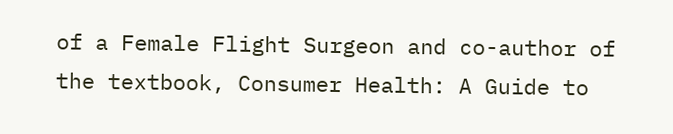of a Female Flight Surgeon and co-author of the textbook, Consumer Health: A Guide to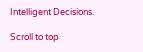Intelligent Decisions.

Scroll to top